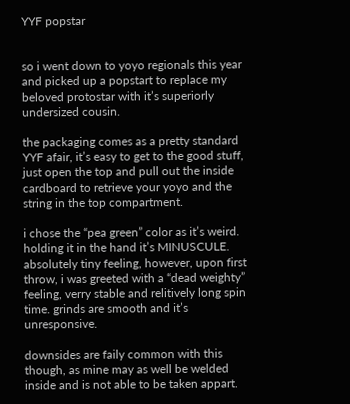YYF popstar


so i went down to yoyo regionals this year and picked up a popstart to replace my beloved protostar with it’s superiorly undersized cousin.

the packaging comes as a pretty standard YYF afair, it’s easy to get to the good stuff, just open the top and pull out the inside cardboard to retrieve your yoyo and the string in the top compartment.

i chose the “pea green” color as it’s weird. holding it in the hand it’s MINUSCULE. absolutely tiny feeling, however, upon first throw, i was greeted with a “dead weighty” feeling, verry stable and relitively long spin time. grinds are smooth and it’s unresponsive.

downsides are faily common with this though, as mine may as well be welded inside and is not able to be taken appart.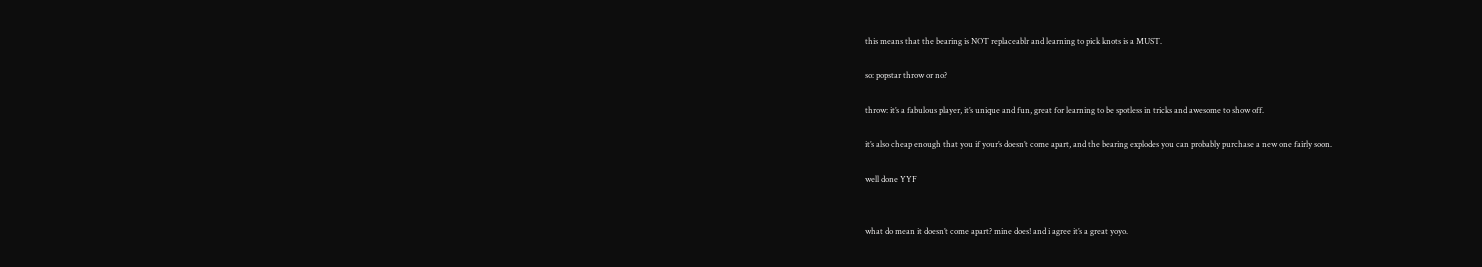this means that the bearing is NOT replaceablr and learning to pick knots is a MUST.

so: popstar throw or no?

throw: it’s a fabulous player, it’s unique and fun, great for learning to be spotless in tricks and awesome to show off.

it’s also cheap enough that you if your’s doesn’t come apart, and the bearing explodes you can probably purchase a new one fairly soon.

well done YYF


what do mean it doesn’t come apart? mine does! and i agree it’s a great yoyo.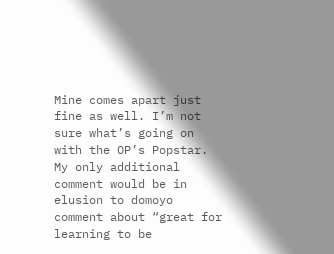Mine comes apart just fine as well. I’m not sure what’s going on with the OP’s Popstar. My only additional comment would be in elusion to domoyo comment about “great for learning to be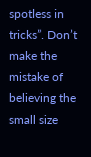spotless in tricks”. Don’t make the mistake of believing the small size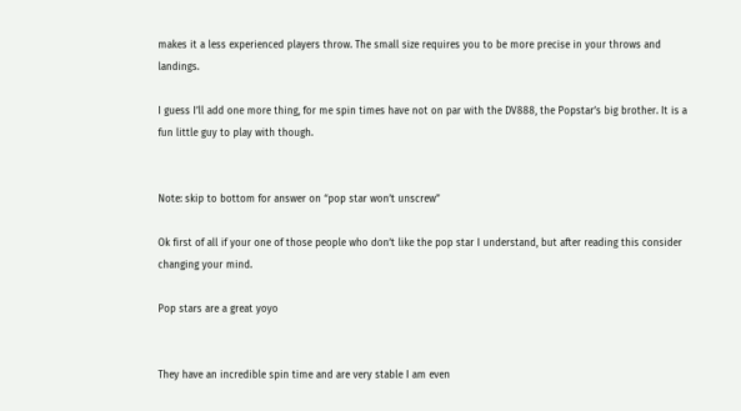makes it a less experienced players throw. The small size requires you to be more precise in your throws and landings.

I guess I’ll add one more thing, for me spin times have not on par with the DV888, the Popstar’s big brother. It is a fun little guy to play with though.


Note: skip to bottom for answer on “pop star won’t unscrew”

Ok first of all if your one of those people who don’t like the pop star I understand, but after reading this consider changing your mind.

Pop stars are a great yoyo


They have an incredible spin time and are very stable I am even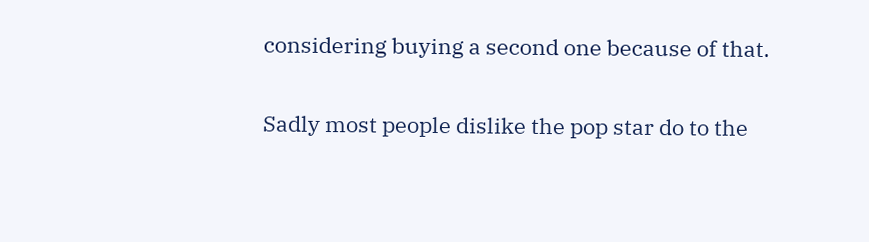considering buying a second one because of that.

Sadly most people dislike the pop star do to the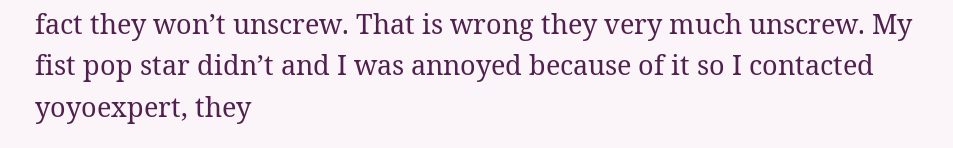fact they won’t unscrew. That is wrong they very much unscrew. My fist pop star didn’t and I was annoyed because of it so I contacted yoyoexpert, they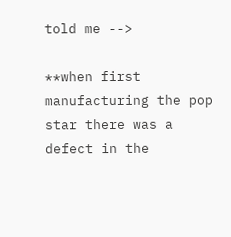told me -->

**when first manufacturing the pop star there was a defect in the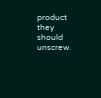product they should unscrew.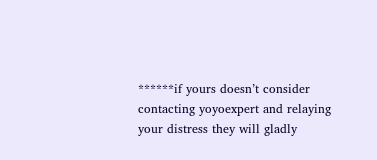******if yours doesn’t consider contacting yoyoexpert and relaying your distress they will gladly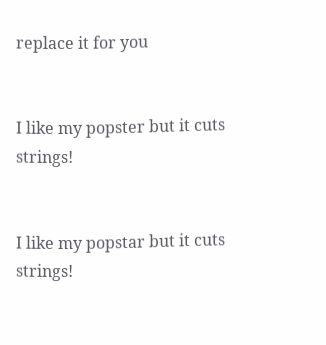replace it for you


I like my popster but it cuts strings!


I like my popstar but it cuts strings!